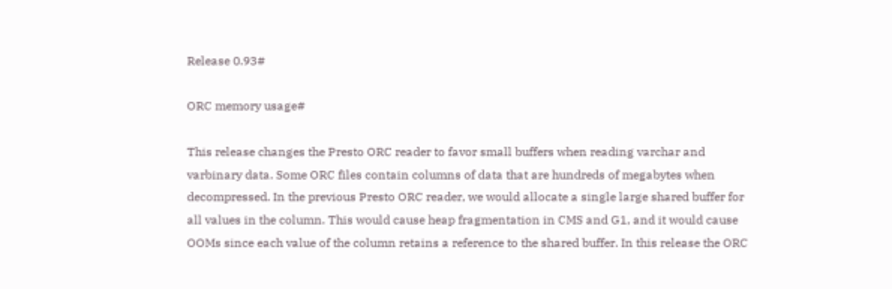Release 0.93#

ORC memory usage#

This release changes the Presto ORC reader to favor small buffers when reading varchar and varbinary data. Some ORC files contain columns of data that are hundreds of megabytes when decompressed. In the previous Presto ORC reader, we would allocate a single large shared buffer for all values in the column. This would cause heap fragmentation in CMS and G1, and it would cause OOMs since each value of the column retains a reference to the shared buffer. In this release the ORC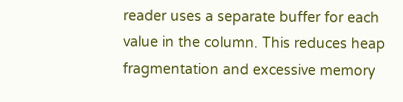reader uses a separate buffer for each value in the column. This reduces heap fragmentation and excessive memory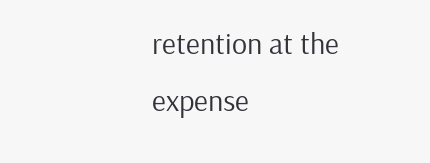retention at the expense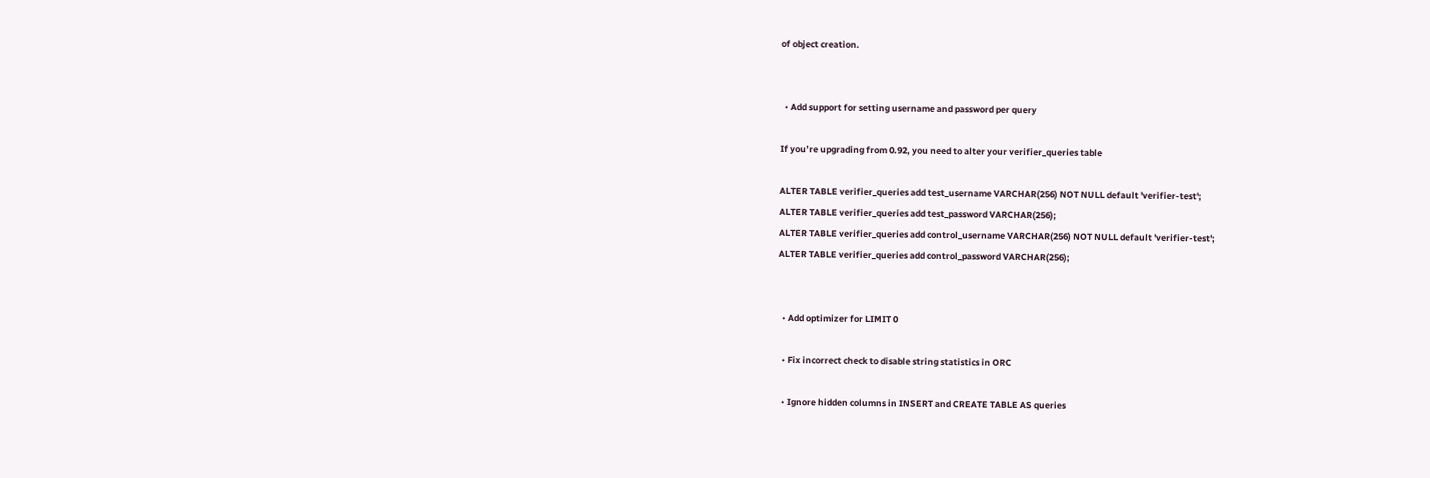of object creation.


  • Add support for setting username and password per query

If you’re upgrading from 0.92, you need to alter your verifier_queries table

ALTER TABLE verifier_queries add test_username VARCHAR(256) NOT NULL default 'verifier-test';
ALTER TABLE verifier_queries add test_password VARCHAR(256);
ALTER TABLE verifier_queries add control_username VARCHAR(256) NOT NULL default 'verifier-test';
ALTER TABLE verifier_queries add control_password VARCHAR(256);


  • Add optimizer for LIMIT 0

  • Fix incorrect check to disable string statistics in ORC

  • Ignore hidden columns in INSERT and CREATE TABLE AS queries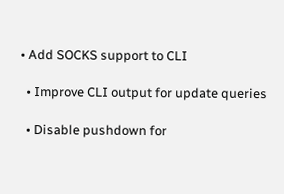• Add SOCKS support to CLI

  • Improve CLI output for update queries

  • Disable pushdown for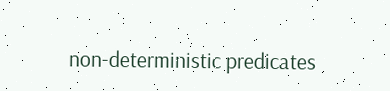non-deterministic predicates